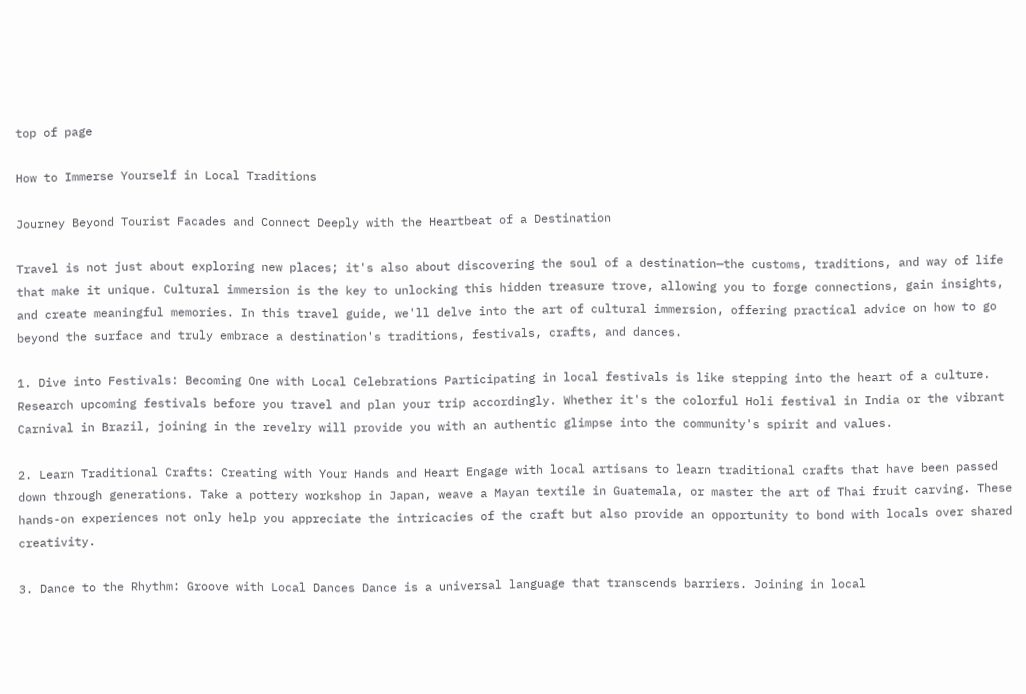top of page

How to Immerse Yourself in Local Traditions

Journey Beyond Tourist Facades and Connect Deeply with the Heartbeat of a Destination

Travel is not just about exploring new places; it's also about discovering the soul of a destination—the customs, traditions, and way of life that make it unique. Cultural immersion is the key to unlocking this hidden treasure trove, allowing you to forge connections, gain insights, and create meaningful memories. In this travel guide, we'll delve into the art of cultural immersion, offering practical advice on how to go beyond the surface and truly embrace a destination's traditions, festivals, crafts, and dances.

1. Dive into Festivals: Becoming One with Local Celebrations Participating in local festivals is like stepping into the heart of a culture. Research upcoming festivals before you travel and plan your trip accordingly. Whether it's the colorful Holi festival in India or the vibrant Carnival in Brazil, joining in the revelry will provide you with an authentic glimpse into the community's spirit and values.

2. Learn Traditional Crafts: Creating with Your Hands and Heart Engage with local artisans to learn traditional crafts that have been passed down through generations. Take a pottery workshop in Japan, weave a Mayan textile in Guatemala, or master the art of Thai fruit carving. These hands-on experiences not only help you appreciate the intricacies of the craft but also provide an opportunity to bond with locals over shared creativity.

3. Dance to the Rhythm: Groove with Local Dances Dance is a universal language that transcends barriers. Joining in local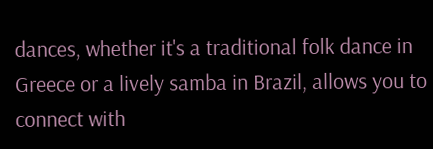dances, whether it's a traditional folk dance in Greece or a lively samba in Brazil, allows you to connect with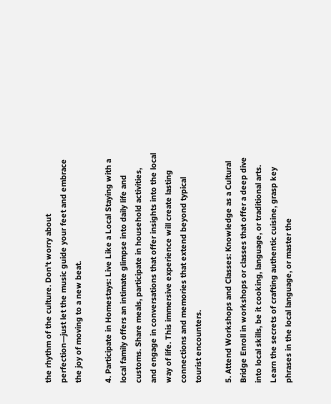the rhythm of the culture. Don't worry about perfection—just let the music guide your feet and embrace the joy of moving to a new beat.

4. Participate in Homestays: Live Like a Local Staying with a local family offers an intimate glimpse into daily life and customs. Share meals, participate in household activities, and engage in conversations that offer insights into the local way of life. This immersive experience will create lasting connections and memories that extend beyond typical tourist encounters.

5. Attend Workshops and Classes: Knowledge as a Cultural Bridge Enroll in workshops or classes that offer a deep dive into local skills, be it cooking, language, or traditional arts. Learn the secrets of crafting authentic cuisine, grasp key phrases in the local language, or master the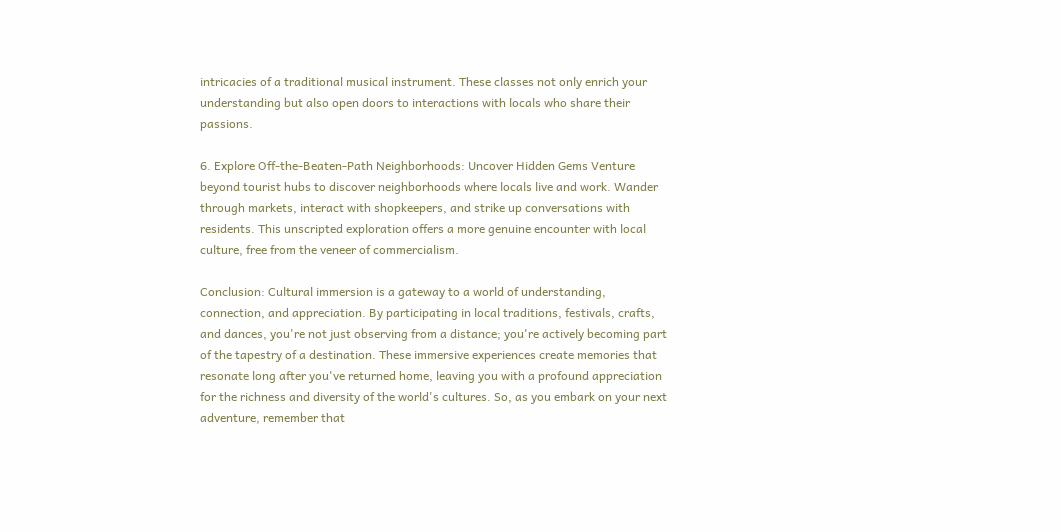intricacies of a traditional musical instrument. These classes not only enrich your understanding but also open doors to interactions with locals who share their passions.

6. Explore Off-the-Beaten-Path Neighborhoods: Uncover Hidden Gems Venture beyond tourist hubs to discover neighborhoods where locals live and work. Wander through markets, interact with shopkeepers, and strike up conversations with residents. This unscripted exploration offers a more genuine encounter with local culture, free from the veneer of commercialism.

Conclusion: Cultural immersion is a gateway to a world of understanding, connection, and appreciation. By participating in local traditions, festivals, crafts, and dances, you're not just observing from a distance; you're actively becoming part of the tapestry of a destination. These immersive experiences create memories that resonate long after you've returned home, leaving you with a profound appreciation for the richness and diversity of the world's cultures. So, as you embark on your next adventure, remember that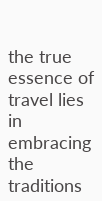the true essence of travel lies in embracing the traditions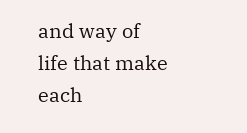and way of life that make each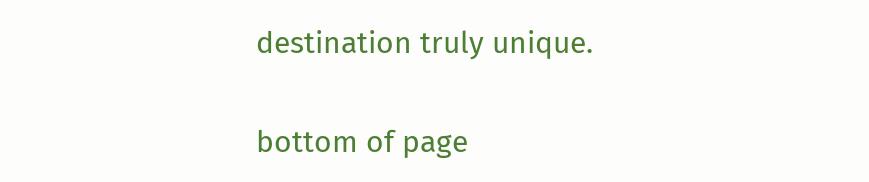destination truly unique.


bottom of page